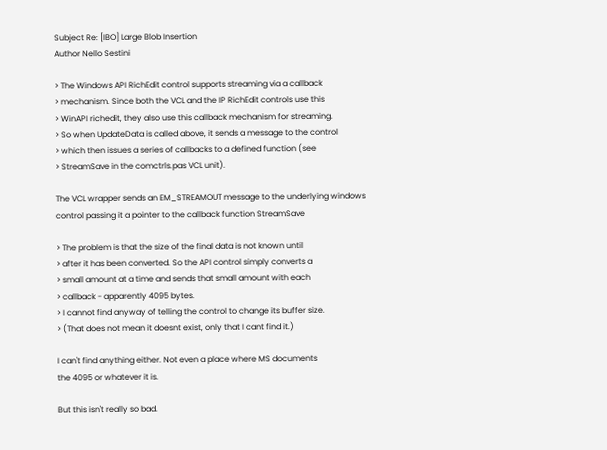Subject Re: [IBO] Large Blob Insertion
Author Nello Sestini

> The Windows API RichEdit control supports streaming via a callback
> mechanism. Since both the VCL and the IP RichEdit controls use this
> WinAPI richedit, they also use this callback mechanism for streaming.
> So when UpdateData is called above, it sends a message to the control
> which then issues a series of callbacks to a defined function (see
> StreamSave in the comctrls.pas VCL unit).

The VCL wrapper sends an EM_STREAMOUT message to the underlying windows
control passing it a pointer to the callback function StreamSave

> The problem is that the size of the final data is not known until
> after it has been converted. So the API control simply converts a
> small amount at a time and sends that small amount with each
> callback - apparently 4095 bytes.
> I cannot find anyway of telling the control to change its buffer size.
> (That does not mean it doesnt exist, only that I cant find it.)

I can't find anything either. Not even a place where MS documents
the 4095 or whatever it is.

But this isn't really so bad.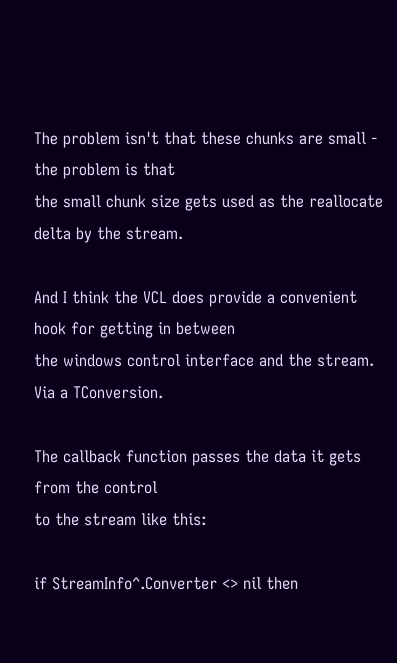The problem isn't that these chunks are small - the problem is that
the small chunk size gets used as the reallocate delta by the stream.

And I think the VCL does provide a convenient hook for getting in between
the windows control interface and the stream. Via a TConversion.

The callback function passes the data it gets from the control
to the stream like this:

if StreamInfo^.Converter <> nil then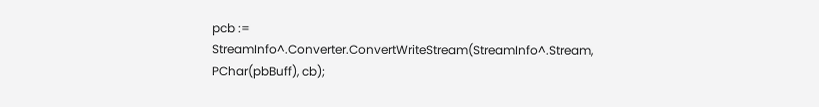pcb := StreamInfo^.Converter.ConvertWriteStream(StreamInfo^.Stream,
PChar(pbBuff), cb);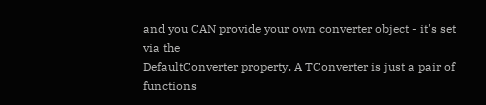and you CAN provide your own converter object - it's set via the
DefaultConverter property. A TConverter is just a pair of functions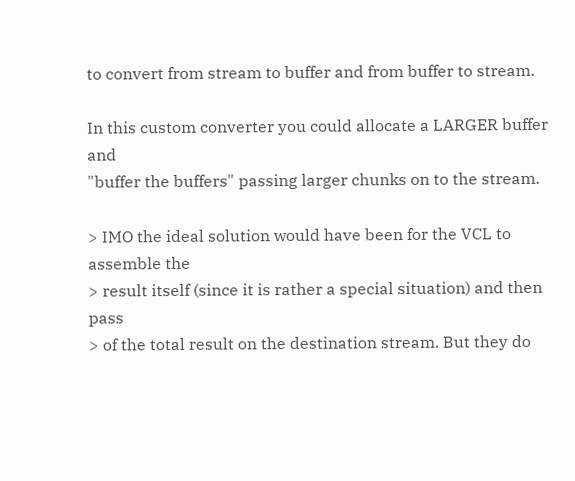to convert from stream to buffer and from buffer to stream.

In this custom converter you could allocate a LARGER buffer and
"buffer the buffers" passing larger chunks on to the stream.

> IMO the ideal solution would have been for the VCL to assemble the
> result itself (since it is rather a special situation) and then pass
> of the total result on the destination stream. But they do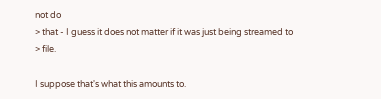not do
> that - I guess it does not matter if it was just being streamed to
> file.

I suppose that's what this amounts to.